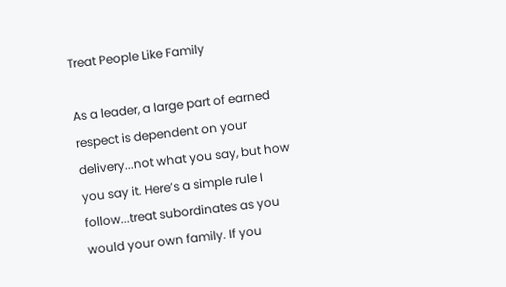Treat People Like Family

As a leader, a large part of earned respect is dependent on your delivery...not what you say, but how you say it. Here’s a simple rule I follow...treat subordinates as you would your own family. If you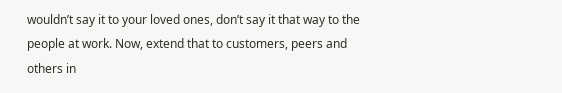wouldn’t say it to your loved ones, don’t say it that way to the people at work. Now, extend that to customers, peers and others in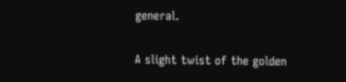general.

A slight twist of the golden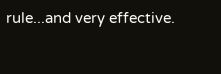rule...and very effective.